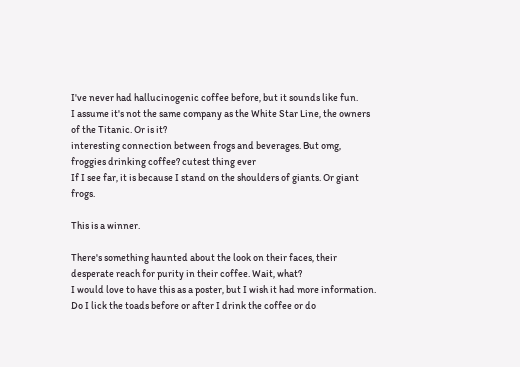I've never had hallucinogenic coffee before, but it sounds like fun.
I assume it's not the same company as the White Star Line, the owners of the Titanic. Or is it?
interesting connection between frogs and beverages. But omg, froggies drinking coffee? cutest thing ever
If I see far, it is because I stand on the shoulders of giants. Or giant frogs.

This is a winner.

There's something haunted about the look on their faces, their desperate reach for purity in their coffee. Wait, what?
I would love to have this as a poster, but I wish it had more information. Do I lick the toads before or after I drink the coffee or do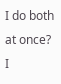I do both at once? I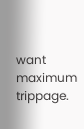want maximum trippage.